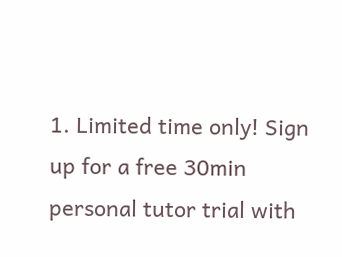1. Limited time only! Sign up for a free 30min personal tutor trial with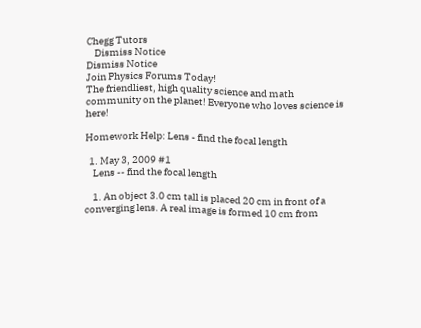Chegg Tutors
    Dismiss Notice
Dismiss Notice
Join Physics Forums Today!
The friendliest, high quality science and math community on the planet! Everyone who loves science is here!

Homework Help: Lens - find the focal length

  1. May 3, 2009 #1
    Lens -- find the focal length

    1. An object 3.0 cm tall is placed 20 cm in front of a converging lens. A real image is formed 10 cm from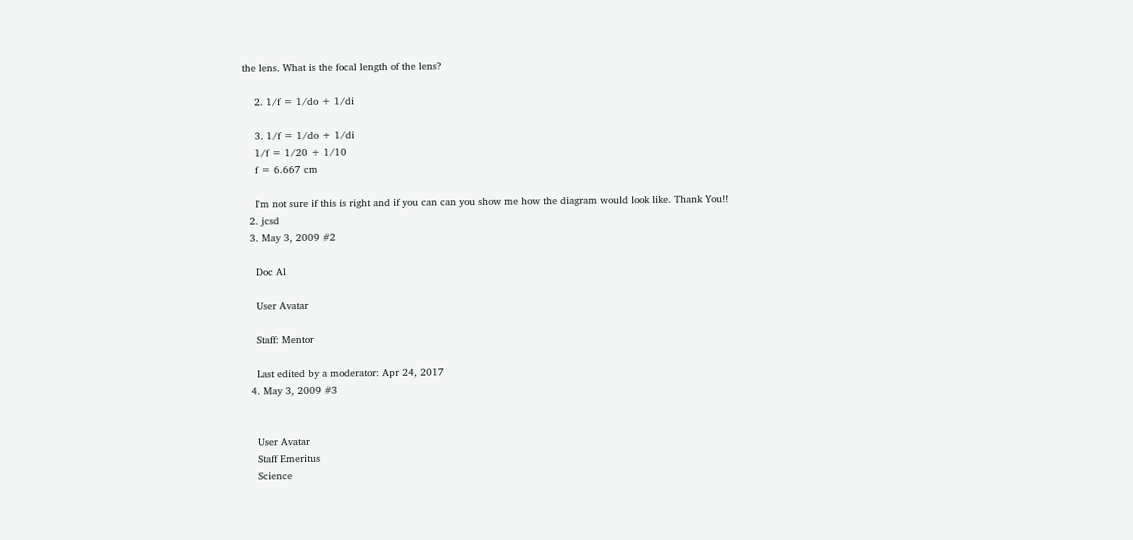the lens. What is the focal length of the lens?

    2. 1/f = 1/do + 1/di

    3. 1/f = 1/do + 1/di
    1/f = 1/20 + 1/10
    f = 6.667 cm

    I'm not sure if this is right and if you can can you show me how the diagram would look like. Thank You!!
  2. jcsd
  3. May 3, 2009 #2

    Doc Al

    User Avatar

    Staff: Mentor

    Last edited by a moderator: Apr 24, 2017
  4. May 3, 2009 #3


    User Avatar
    Staff Emeritus
    Science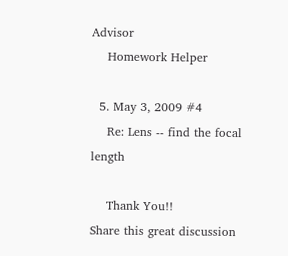Advisor
    Homework Helper

  5. May 3, 2009 #4
    Re: Lens -- find the focal length

    Thank You!!
Share this great discussion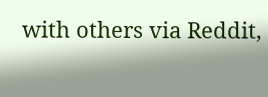with others via Reddit,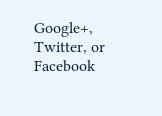Google+, Twitter, or Facebook